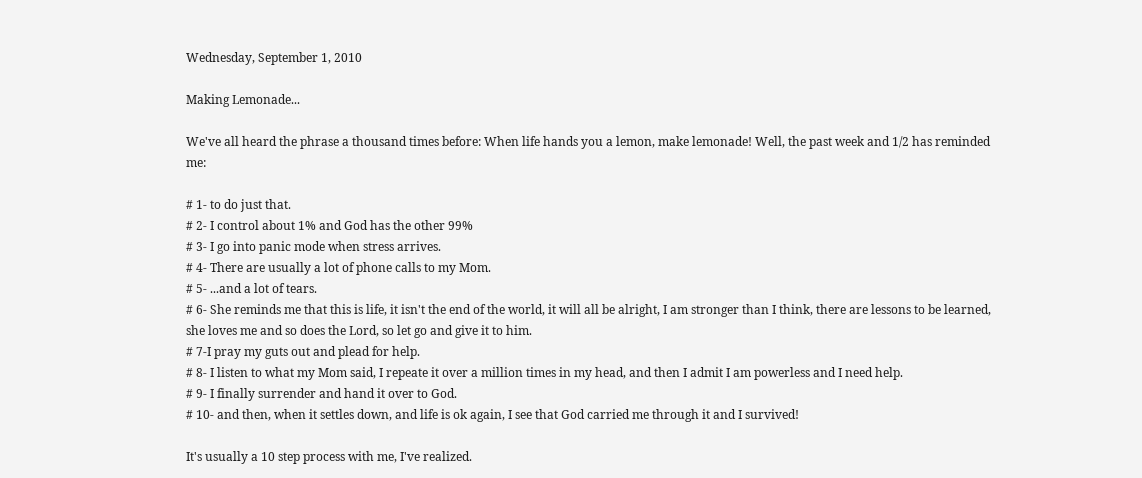Wednesday, September 1, 2010

Making Lemonade...

We've all heard the phrase a thousand times before: When life hands you a lemon, make lemonade! Well, the past week and 1/2 has reminded me:

# 1- to do just that.
# 2- I control about 1% and God has the other 99%
# 3- I go into panic mode when stress arrives.
# 4- There are usually a lot of phone calls to my Mom.
# 5- ...and a lot of tears.
# 6- She reminds me that this is life, it isn't the end of the world, it will all be alright, I am stronger than I think, there are lessons to be learned, she loves me and so does the Lord, so let go and give it to him.
# 7-I pray my guts out and plead for help.
# 8- I listen to what my Mom said, I repeate it over a million times in my head, and then I admit I am powerless and I need help.
# 9- I finally surrender and hand it over to God.
# 10- and then, when it settles down, and life is ok again, I see that God carried me through it and I survived!

It's usually a 10 step process with me, I've realized.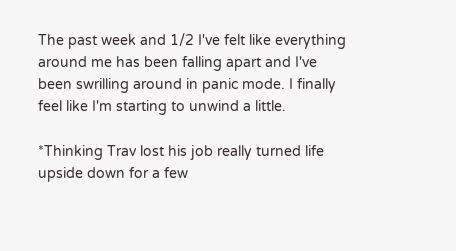The past week and 1/2 I've felt like everything around me has been falling apart and I've been swrilling around in panic mode. I finally feel like I'm starting to unwind a little.

*Thinking Trav lost his job really turned life upside down for a few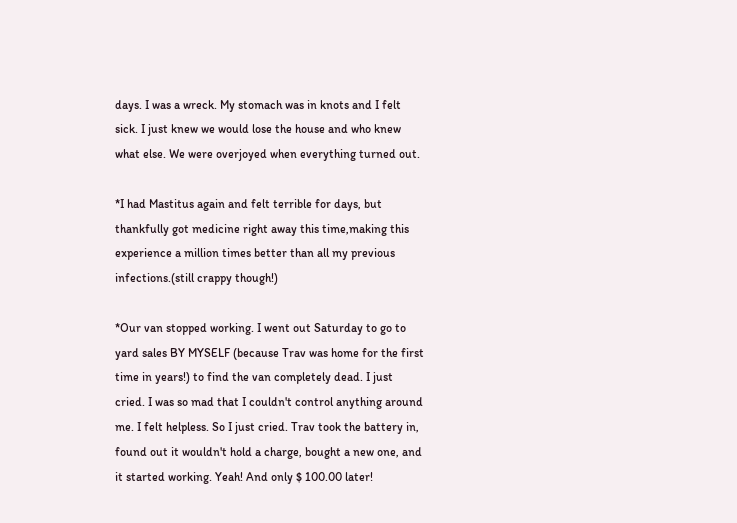days. I was a wreck. My stomach was in knots and I felt sick. I just knew we would lose the house and who knew what else. We were overjoyed when everything turned out.

*I had Mastitus again and felt terrible for days, but thankfully got medicine right away this time,making this experience a million times better than all my previous infections.(still crappy though!)

*Our van stopped working. I went out Saturday to go to yard sales BY MYSELF (because Trav was home for the first time in years!) to find the van completely dead. I just cried. I was so mad that I couldn't control anything around me. I felt helpless. So I just cried. Trav took the battery in, found out it wouldn't hold a charge, bought a new one, and it started working. Yeah! And only $ 100.00 later!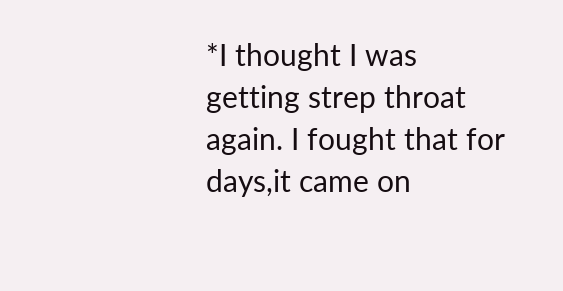*I thought I was getting strep throat again. I fought that for days,it came on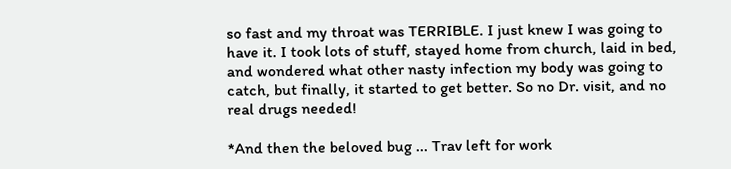so fast and my throat was TERRIBLE. I just knew I was going to have it. I took lots of stuff, stayed home from church, laid in bed, and wondered what other nasty infection my body was going to catch, but finally, it started to get better. So no Dr. visit, and no real drugs needed!

*And then the beloved bug ... Trav left for work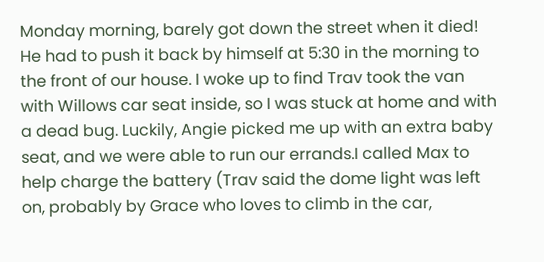Monday morning, barely got down the street when it died! He had to push it back by himself at 5:30 in the morning to the front of our house. I woke up to find Trav took the van with Willows car seat inside, so I was stuck at home and with a dead bug. Luckily, Angie picked me up with an extra baby seat, and we were able to run our errands.I called Max to help charge the battery (Trav said the dome light was left on, probably by Grace who loves to climb in the car,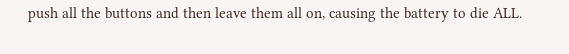push all the buttons and then leave them all on, causing the battery to die ALL.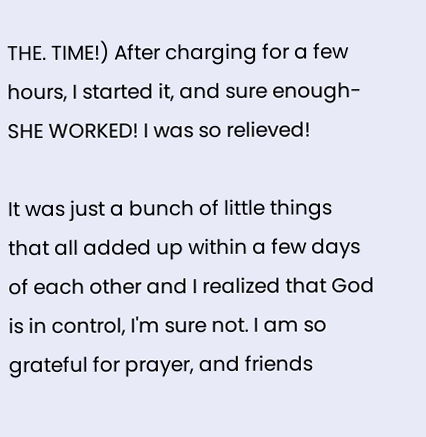THE. TIME!) After charging for a few hours, I started it, and sure enough- SHE WORKED! I was so relieved!

It was just a bunch of little things that all added up within a few days of each other and I realized that God is in control, I'm sure not. I am so grateful for prayer, and friends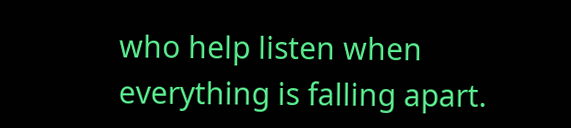who help listen when everything is falling apart.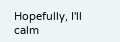Hopefully, I'll calm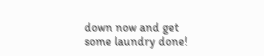down now and get some laundry done!